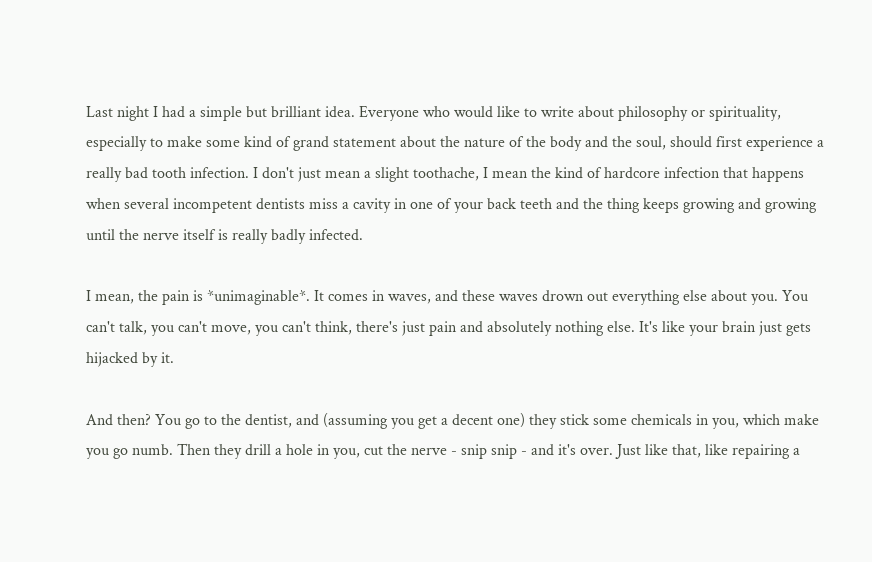Last night I had a simple but brilliant idea. Everyone who would like to write about philosophy or spirituality, especially to make some kind of grand statement about the nature of the body and the soul, should first experience a really bad tooth infection. I don't just mean a slight toothache, I mean the kind of hardcore infection that happens when several incompetent dentists miss a cavity in one of your back teeth and the thing keeps growing and growing until the nerve itself is really badly infected.

I mean, the pain is *unimaginable*. It comes in waves, and these waves drown out everything else about you. You can't talk, you can't move, you can't think, there's just pain and absolutely nothing else. It's like your brain just gets hijacked by it.

And then? You go to the dentist, and (assuming you get a decent one) they stick some chemicals in you, which make you go numb. Then they drill a hole in you, cut the nerve - snip snip - and it's over. Just like that, like repairing a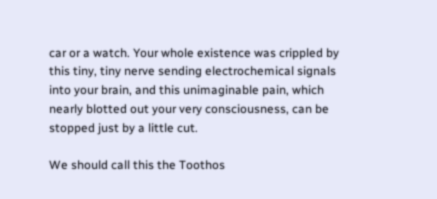car or a watch. Your whole existence was crippled by this tiny, tiny nerve sending electrochemical signals into your brain, and this unimaginable pain, which nearly blotted out your very consciousness, can be stopped just by a little cut.

We should call this the Toothos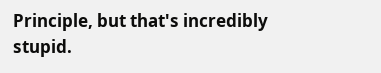Principle, but that's incredibly stupid.